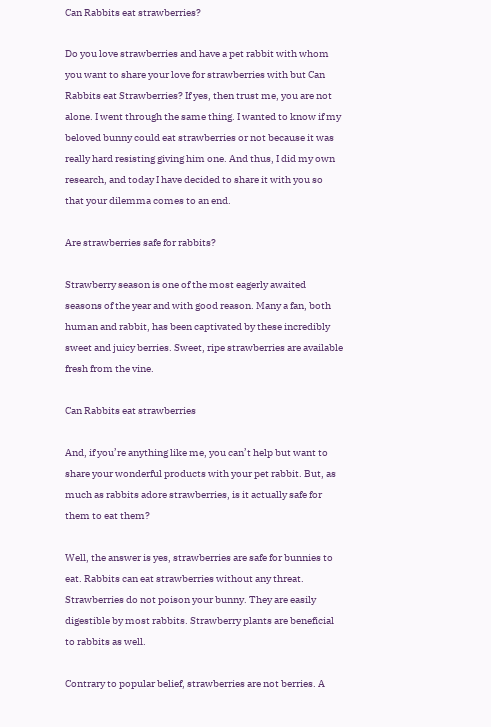Can Rabbits eat strawberries?

Do you love strawberries and have a pet rabbit with whom you want to share your love for strawberries with but Can Rabbits eat Strawberries? If yes, then trust me, you are not alone. I went through the same thing. I wanted to know if my beloved bunny could eat strawberries or not because it was really hard resisting giving him one. And thus, I did my own research, and today I have decided to share it with you so that your dilemma comes to an end.

Are strawberries safe for rabbits?

Strawberry season is one of the most eagerly awaited seasons of the year and with good reason. Many a fan, both human and rabbit, has been captivated by these incredibly sweet and juicy berries. Sweet, ripe strawberries are available fresh from the vine.

Can Rabbits eat strawberries

And, if you’re anything like me, you can’t help but want to share your wonderful products with your pet rabbit. But, as much as rabbits adore strawberries, is it actually safe for them to eat them?

Well, the answer is yes, strawberries are safe for bunnies to eat. Rabbits can eat strawberries without any threat. Strawberries do not poison your bunny. They are easily digestible by most rabbits. Strawberry plants are beneficial to rabbits as well.

Contrary to popular belief, strawberries are not berries. A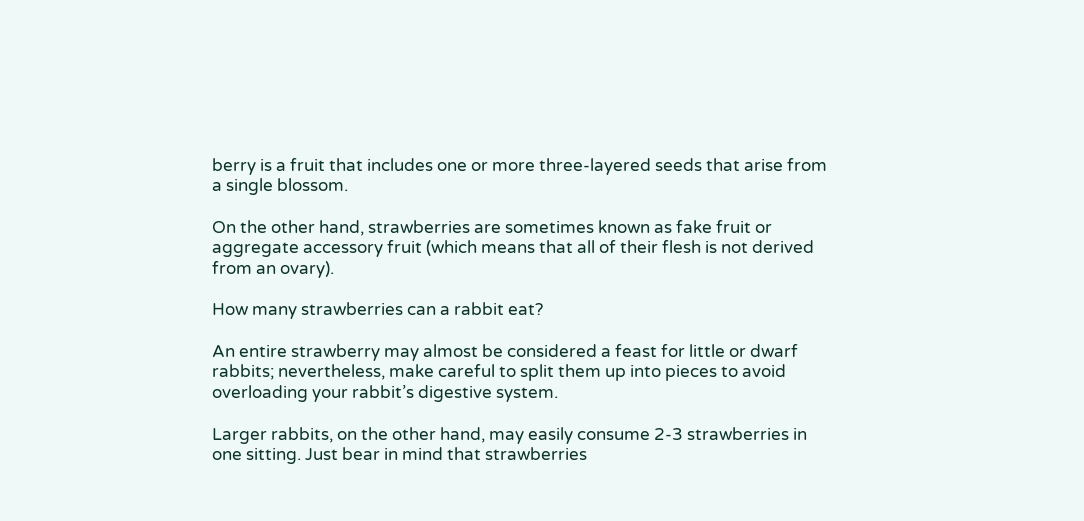berry is a fruit that includes one or more three-layered seeds that arise from a single blossom.

On the other hand, strawberries are sometimes known as fake fruit or aggregate accessory fruit (which means that all of their flesh is not derived from an ovary).

How many strawberries can a rabbit eat?

An entire strawberry may almost be considered a feast for little or dwarf rabbits; nevertheless, make careful to split them up into pieces to avoid overloading your rabbit’s digestive system.

Larger rabbits, on the other hand, may easily consume 2-3 strawberries in one sitting. Just bear in mind that strawberries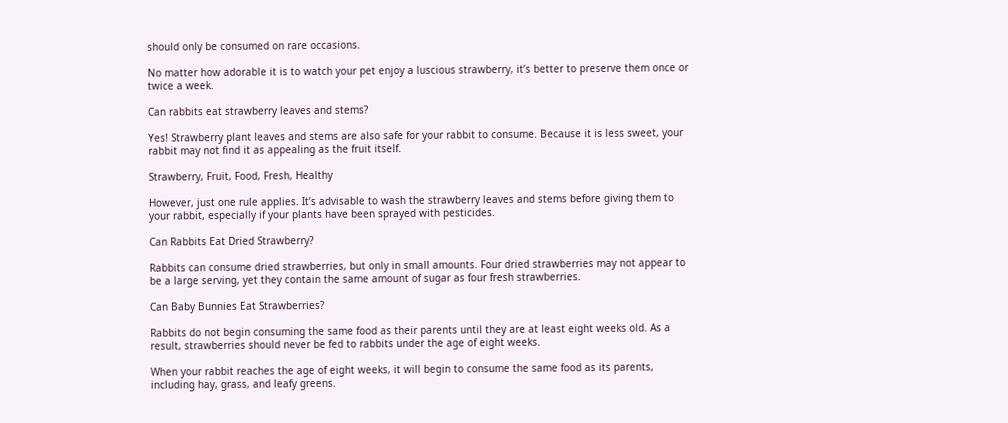should only be consumed on rare occasions.

No matter how adorable it is to watch your pet enjoy a luscious strawberry, it’s better to preserve them once or twice a week.

Can rabbits eat strawberry leaves and stems?

Yes! Strawberry plant leaves and stems are also safe for your rabbit to consume. Because it is less sweet, your rabbit may not find it as appealing as the fruit itself.

Strawberry, Fruit, Food, Fresh, Healthy

However, just one rule applies. It’s advisable to wash the strawberry leaves and stems before giving them to your rabbit, especially if your plants have been sprayed with pesticides.

Can Rabbits Eat Dried Strawberry?

Rabbits can consume dried strawberries, but only in small amounts. Four dried strawberries may not appear to be a large serving, yet they contain the same amount of sugar as four fresh strawberries.

Can Baby Bunnies Eat Strawberries?

Rabbits do not begin consuming the same food as their parents until they are at least eight weeks old. As a result, strawberries should never be fed to rabbits under the age of eight weeks.

When your rabbit reaches the age of eight weeks, it will begin to consume the same food as its parents, including hay, grass, and leafy greens.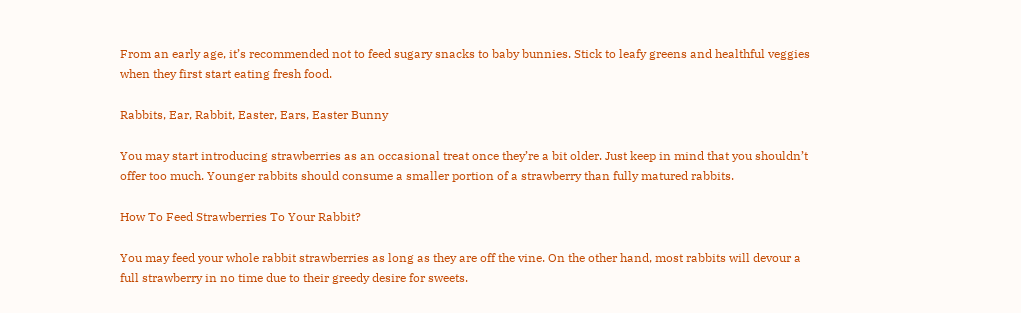From an early age, it’s recommended not to feed sugary snacks to baby bunnies. Stick to leafy greens and healthful veggies when they first start eating fresh food.

Rabbits, Ear, Rabbit, Easter, Ears, Easter Bunny

You may start introducing strawberries as an occasional treat once they’re a bit older. Just keep in mind that you shouldn’t offer too much. Younger rabbits should consume a smaller portion of a strawberry than fully matured rabbits.

How To Feed Strawberries To Your Rabbit?

You may feed your whole rabbit strawberries as long as they are off the vine. On the other hand, most rabbits will devour a full strawberry in no time due to their greedy desire for sweets.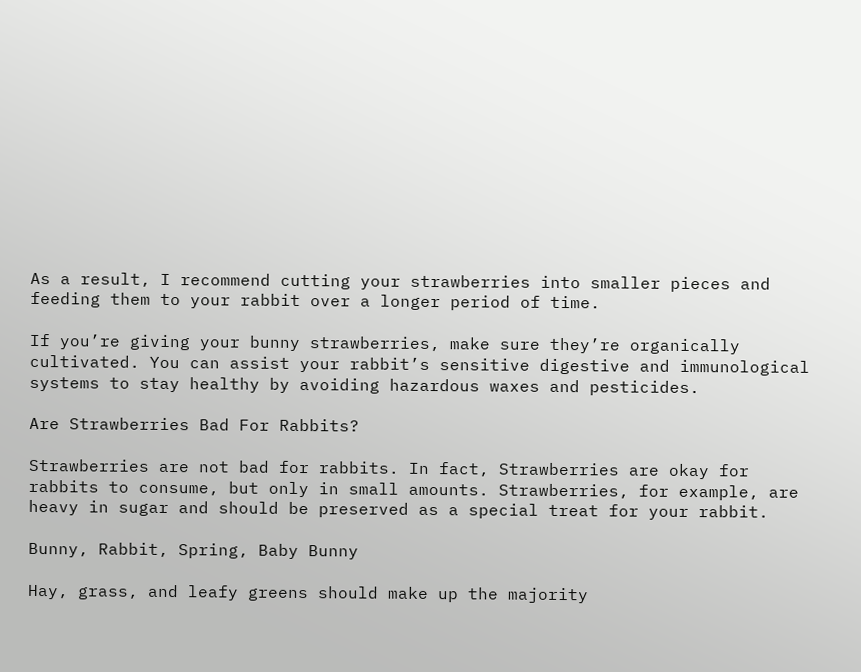As a result, I recommend cutting your strawberries into smaller pieces and feeding them to your rabbit over a longer period of time.

If you’re giving your bunny strawberries, make sure they’re organically cultivated. You can assist your rabbit’s sensitive digestive and immunological systems to stay healthy by avoiding hazardous waxes and pesticides.

Are Strawberries Bad For Rabbits?

Strawberries are not bad for rabbits. In fact, Strawberries are okay for rabbits to consume, but only in small amounts. Strawberries, for example, are heavy in sugar and should be preserved as a special treat for your rabbit.

Bunny, Rabbit, Spring, Baby Bunny

Hay, grass, and leafy greens should make up the majority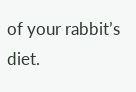of your rabbit’s diet.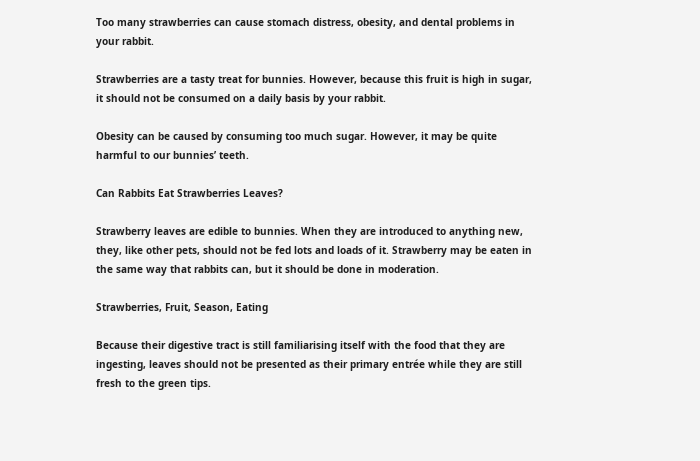Too many strawberries can cause stomach distress, obesity, and dental problems in your rabbit.

Strawberries are a tasty treat for bunnies. However, because this fruit is high in sugar, it should not be consumed on a daily basis by your rabbit.

Obesity can be caused by consuming too much sugar. However, it may be quite harmful to our bunnies’ teeth.

Can Rabbits Eat Strawberries Leaves?

Strawberry leaves are edible to bunnies. When they are introduced to anything new, they, like other pets, should not be fed lots and loads of it. Strawberry may be eaten in the same way that rabbits can, but it should be done in moderation.

Strawberries, Fruit, Season, Eating

Because their digestive tract is still familiarising itself with the food that they are ingesting, leaves should not be presented as their primary entrée while they are still fresh to the green tips.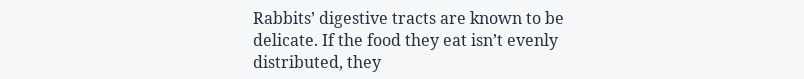Rabbits’ digestive tracts are known to be delicate. If the food they eat isn’t evenly distributed, they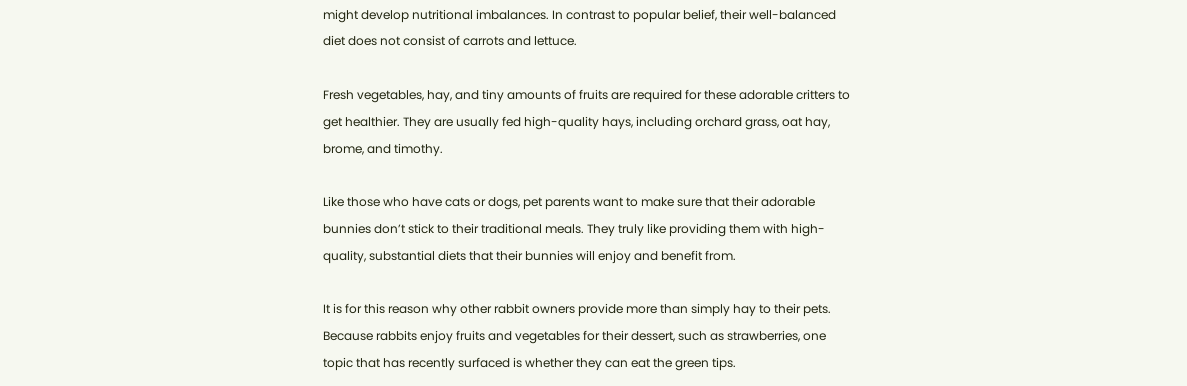might develop nutritional imbalances. In contrast to popular belief, their well-balanced diet does not consist of carrots and lettuce.

Fresh vegetables, hay, and tiny amounts of fruits are required for these adorable critters to get healthier. They are usually fed high-quality hays, including orchard grass, oat hay, brome, and timothy.

Like those who have cats or dogs, pet parents want to make sure that their adorable bunnies don’t stick to their traditional meals. They truly like providing them with high-quality, substantial diets that their bunnies will enjoy and benefit from.

It is for this reason why other rabbit owners provide more than simply hay to their pets. Because rabbits enjoy fruits and vegetables for their dessert, such as strawberries, one topic that has recently surfaced is whether they can eat the green tips.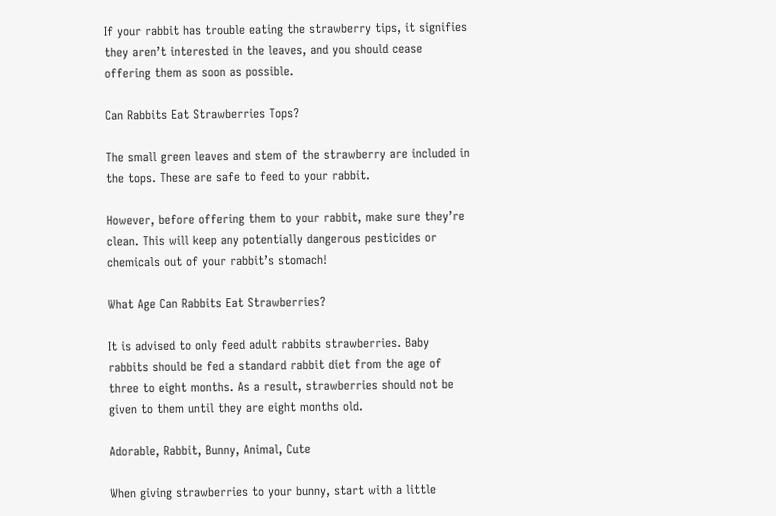If your rabbit has trouble eating the strawberry tips, it signifies they aren’t interested in the leaves, and you should cease offering them as soon as possible.

Can Rabbits Eat Strawberries Tops?

The small green leaves and stem of the strawberry are included in the tops. These are safe to feed to your rabbit.

However, before offering them to your rabbit, make sure they’re clean. This will keep any potentially dangerous pesticides or chemicals out of your rabbit’s stomach!

What Age Can Rabbits Eat Strawberries?

It is advised to only feed adult rabbits strawberries. Baby rabbits should be fed a standard rabbit diet from the age of three to eight months. As a result, strawberries should not be given to them until they are eight months old.

Adorable, Rabbit, Bunny, Animal, Cute

When giving strawberries to your bunny, start with a little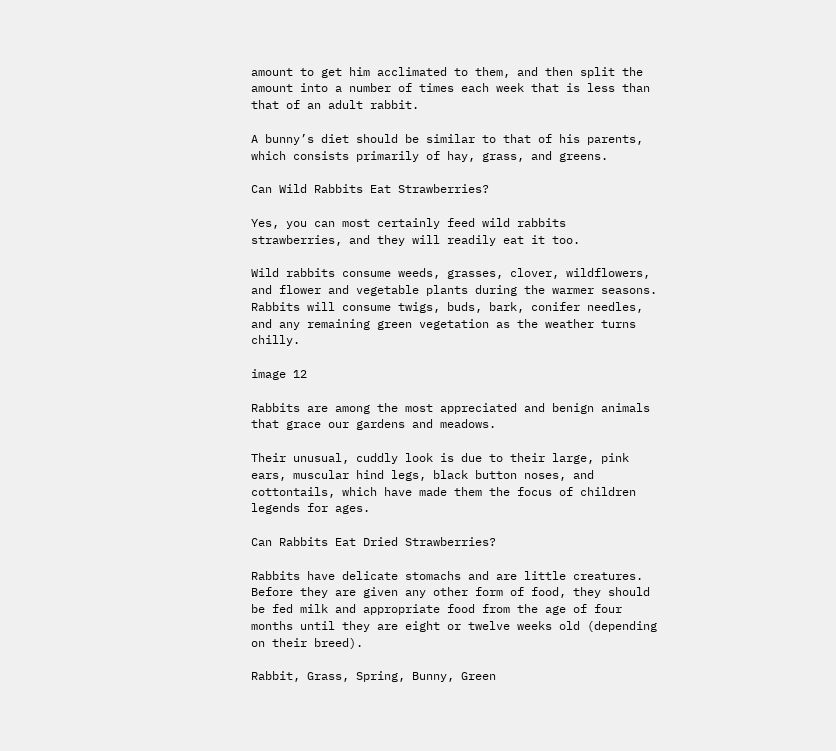amount to get him acclimated to them, and then split the amount into a number of times each week that is less than that of an adult rabbit.

A bunny’s diet should be similar to that of his parents, which consists primarily of hay, grass, and greens.

Can Wild Rabbits Eat Strawberries?

Yes, you can most certainly feed wild rabbits strawberries, and they will readily eat it too.

Wild rabbits consume weeds, grasses, clover, wildflowers, and flower and vegetable plants during the warmer seasons. Rabbits will consume twigs, buds, bark, conifer needles, and any remaining green vegetation as the weather turns chilly.

image 12

Rabbits are among the most appreciated and benign animals that grace our gardens and meadows.

Their unusual, cuddly look is due to their large, pink ears, muscular hind legs, black button noses, and cottontails, which have made them the focus of children legends for ages.

Can Rabbits Eat Dried Strawberries?

Rabbits have delicate stomachs and are little creatures. Before they are given any other form of food, they should be fed milk and appropriate food from the age of four months until they are eight or twelve weeks old (depending on their breed).

Rabbit, Grass, Spring, Bunny, Green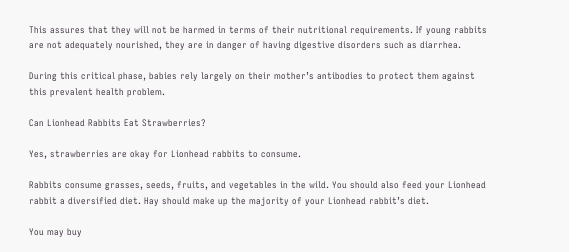This assures that they will not be harmed in terms of their nutritional requirements. If young rabbits are not adequately nourished, they are in danger of having digestive disorders such as diarrhea.

During this critical phase, babies rely largely on their mother’s antibodies to protect them against this prevalent health problem.

Can Lionhead Rabbits Eat Strawberries?

Yes, strawberries are okay for Lionhead rabbits to consume.

Rabbits consume grasses, seeds, fruits, and vegetables in the wild. You should also feed your Lionhead rabbit a diversified diet. Hay should make up the majority of your Lionhead rabbit’s diet.

You may buy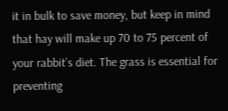it in bulk to save money, but keep in mind that hay will make up 70 to 75 percent of your rabbit’s diet. The grass is essential for preventing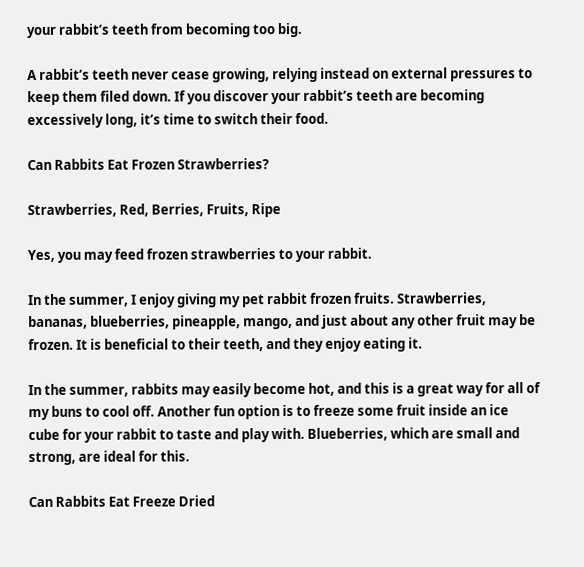your rabbit’s teeth from becoming too big.

A rabbit’s teeth never cease growing, relying instead on external pressures to keep them filed down. If you discover your rabbit’s teeth are becoming excessively long, it’s time to switch their food.

Can Rabbits Eat Frozen Strawberries?

Strawberries, Red, Berries, Fruits, Ripe

Yes, you may feed frozen strawberries to your rabbit.

In the summer, I enjoy giving my pet rabbit frozen fruits. Strawberries, bananas, blueberries, pineapple, mango, and just about any other fruit may be frozen. It is beneficial to their teeth, and they enjoy eating it.

In the summer, rabbits may easily become hot, and this is a great way for all of my buns to cool off. Another fun option is to freeze some fruit inside an ice cube for your rabbit to taste and play with. Blueberries, which are small and strong, are ideal for this.

Can Rabbits Eat Freeze Dried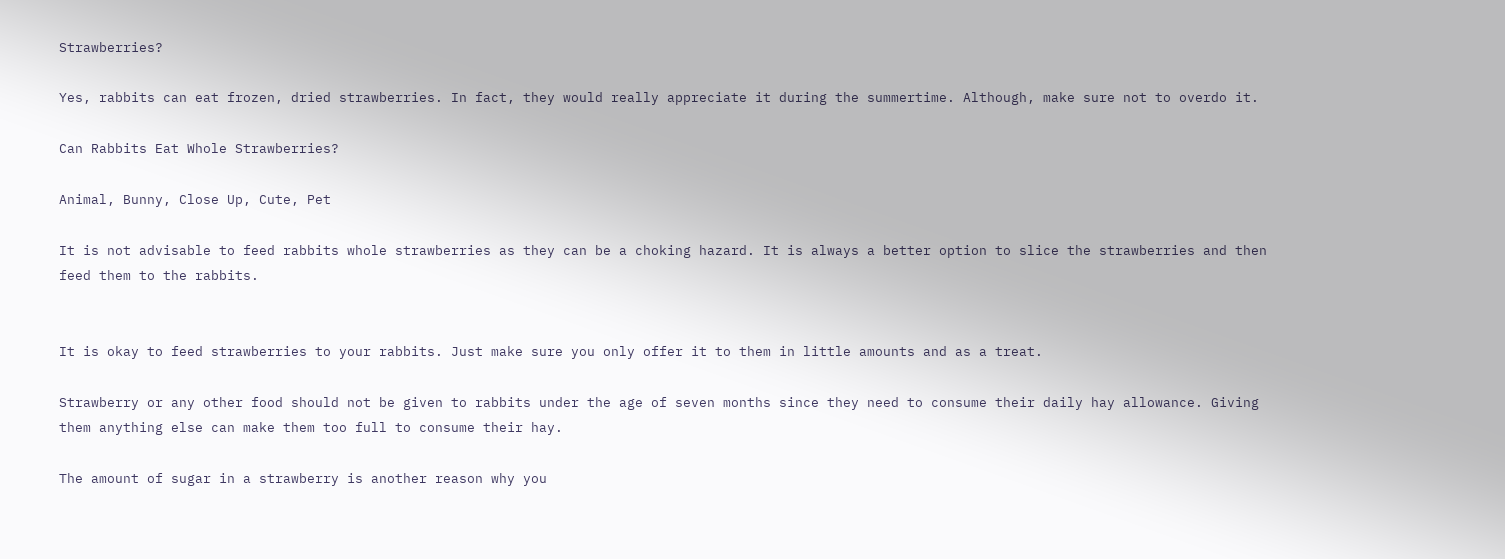Strawberries?

Yes, rabbits can eat frozen, dried strawberries. In fact, they would really appreciate it during the summertime. Although, make sure not to overdo it.

Can Rabbits Eat Whole Strawberries?

Animal, Bunny, Close Up, Cute, Pet

It is not advisable to feed rabbits whole strawberries as they can be a choking hazard. It is always a better option to slice the strawberries and then feed them to the rabbits.


It is okay to feed strawberries to your rabbits. Just make sure you only offer it to them in little amounts and as a treat.

Strawberry or any other food should not be given to rabbits under the age of seven months since they need to consume their daily hay allowance. Giving them anything else can make them too full to consume their hay.

The amount of sugar in a strawberry is another reason why you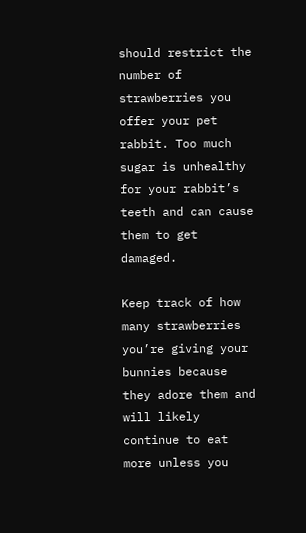should restrict the number of strawberries you offer your pet rabbit. Too much sugar is unhealthy for your rabbit’s teeth and can cause them to get damaged.

Keep track of how many strawberries you’re giving your bunnies because they adore them and will likely continue to eat more unless you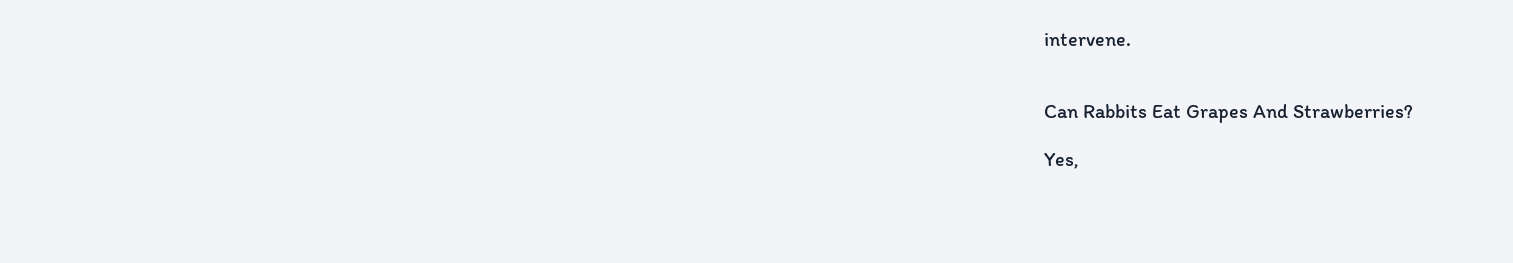intervene.


Can Rabbits Eat Grapes And Strawberries?

Yes,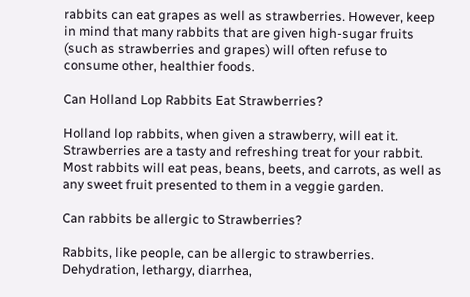rabbits can eat grapes as well as strawberries. However, keep in mind that many rabbits that are given high-sugar fruits (such as strawberries and grapes) will often refuse to consume other, healthier foods.

Can Holland Lop Rabbits Eat Strawberries?

Holland lop rabbits, when given a strawberry, will eat it. Strawberries are a tasty and refreshing treat for your rabbit. Most rabbits will eat peas, beans, beets, and carrots, as well as any sweet fruit presented to them in a veggie garden.

Can rabbits be allergic to Strawberries?

Rabbits, like people, can be allergic to strawberries. Dehydration, lethargy, diarrhea,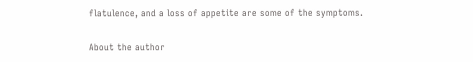flatulence, and a loss of appetite are some of the symptoms.

About the author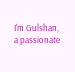I'm Gulshan, a passionate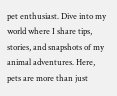pet enthusiast. Dive into my world where I share tips, stories, and snapshots of my animal adventures. Here, pets are more than just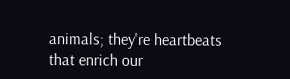animals; they're heartbeats that enrich our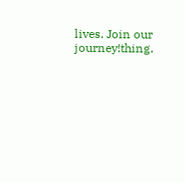lives. Join our journey!thing.